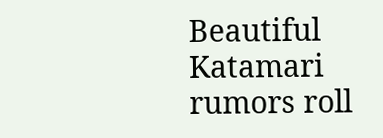Beautiful Katamari rumors roll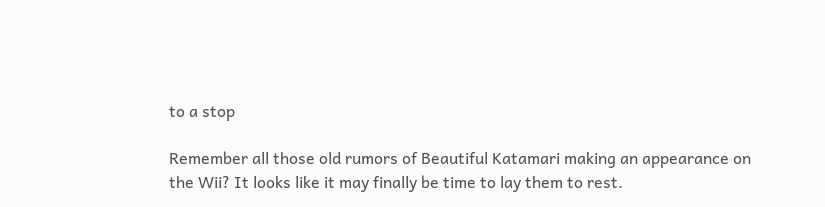to a stop

Remember all those old rumors of Beautiful Katamari making an appearance on the Wii? It looks like it may finally be time to lay them to rest.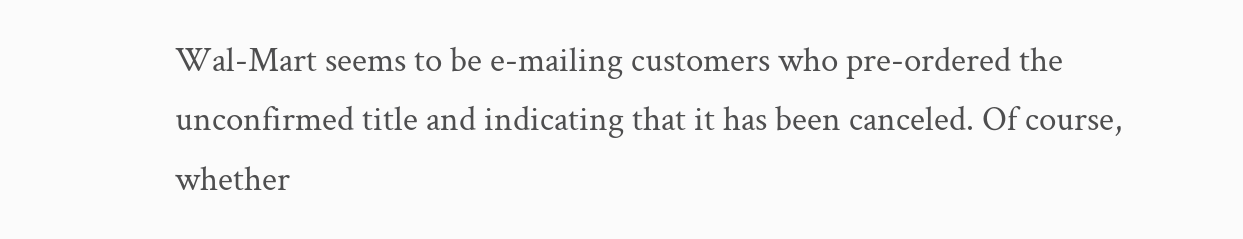Wal-Mart seems to be e-mailing customers who pre-ordered the unconfirmed title and indicating that it has been canceled. Of course, whether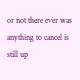or not there ever was anything to cancel is still up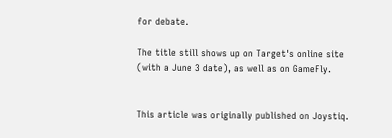for debate.

The title still shows up on Target's online site (with a June 3 date), as well as on GameFly.


This article was originally published on Joystiq.